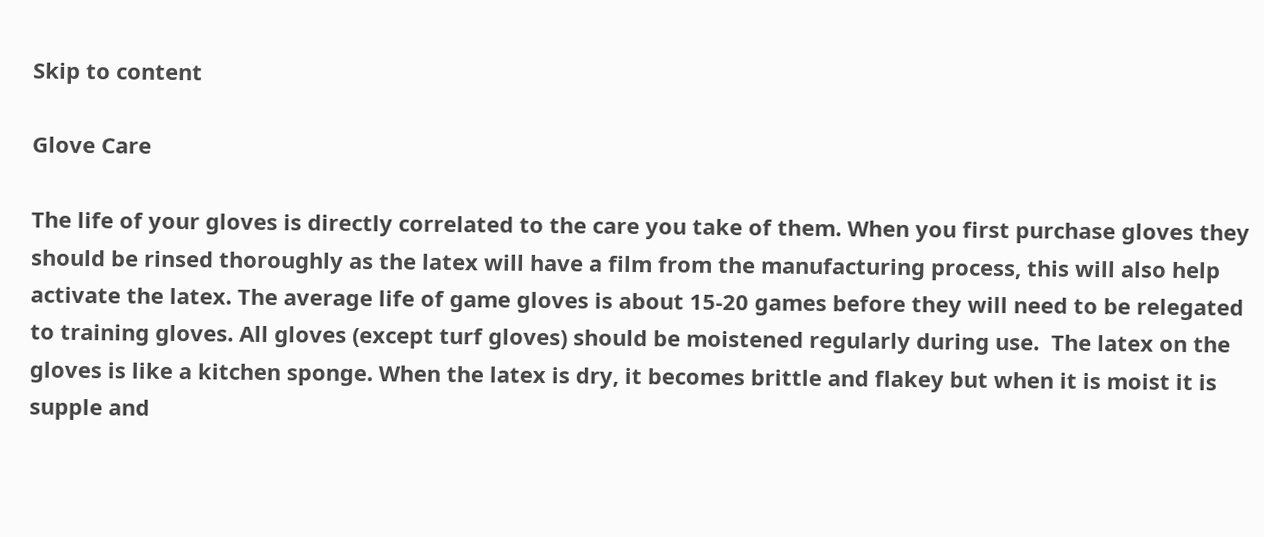Skip to content

Glove Care

The life of your gloves is directly correlated to the care you take of them. When you first purchase gloves they should be rinsed thoroughly as the latex will have a film from the manufacturing process, this will also help activate the latex. The average life of game gloves is about 15-20 games before they will need to be relegated to training gloves. All gloves (except turf gloves) should be moistened regularly during use.  The latex on the gloves is like a kitchen sponge. When the latex is dry, it becomes brittle and flakey but when it is moist it is supple and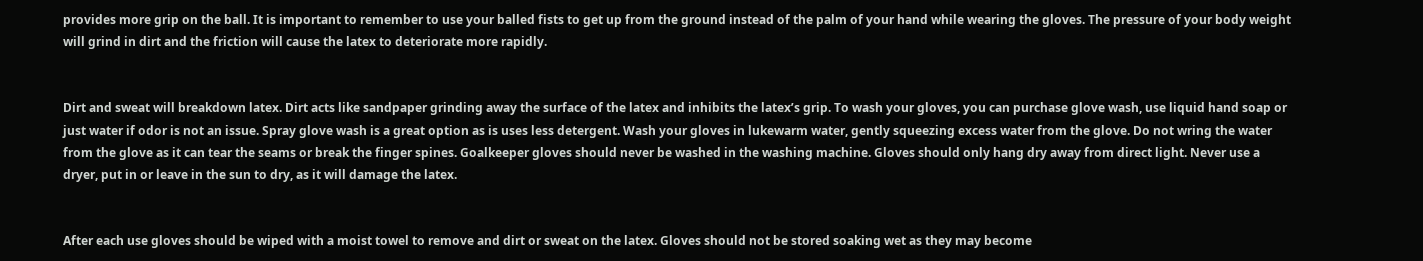provides more grip on the ball. It is important to remember to use your balled fists to get up from the ground instead of the palm of your hand while wearing the gloves. The pressure of your body weight will grind in dirt and the friction will cause the latex to deteriorate more rapidly.


Dirt and sweat will breakdown latex. Dirt acts like sandpaper grinding away the surface of the latex and inhibits the latex’s grip. To wash your gloves, you can purchase glove wash, use liquid hand soap or just water if odor is not an issue. Spray glove wash is a great option as is uses less detergent. Wash your gloves in lukewarm water, gently squeezing excess water from the glove. Do not wring the water from the glove as it can tear the seams or break the finger spines. Goalkeeper gloves should never be washed in the washing machine. Gloves should only hang dry away from direct light. Never use a dryer, put in or leave in the sun to dry, as it will damage the latex.


After each use gloves should be wiped with a moist towel to remove and dirt or sweat on the latex. Gloves should not be stored soaking wet as they may become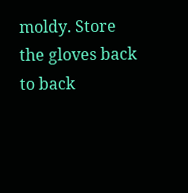moldy. Store the gloves back to back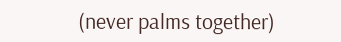(never palms together)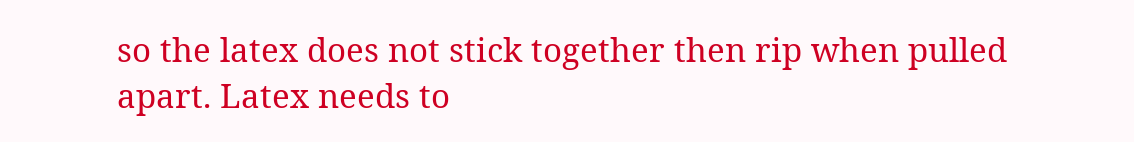so the latex does not stick together then rip when pulled apart. Latex needs to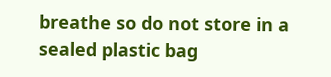breathe so do not store in a sealed plastic bag